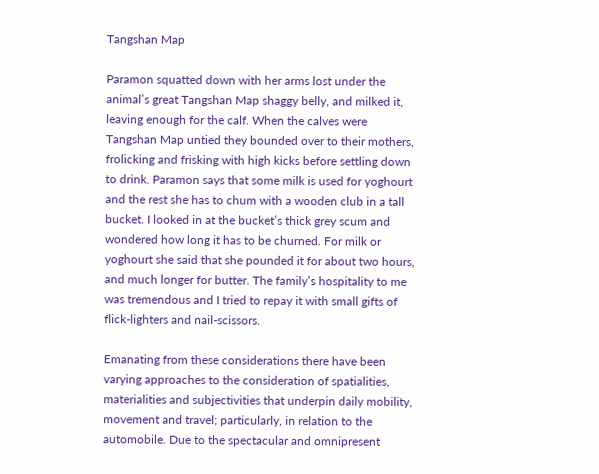Tangshan Map

Paramon squatted down with her arms lost under the animal’s great Tangshan Map shaggy belly, and milked it, leaving enough for the calf. When the calves were Tangshan Map untied they bounded over to their mothers, frolicking and frisking with high kicks before settling down to drink. Paramon says that some milk is used for yoghourt and the rest she has to chum with a wooden club in a tall bucket. I looked in at the bucket’s thick grey scum and wondered how long it has to be churned. For milk or yoghourt she said that she pounded it for about two hours, and much longer for butter. The family’s hospitality to me was tremendous and I tried to repay it with small gifts of flick-lighters and nail-scissors.

Emanating from these considerations there have been varying approaches to the consideration of spatialities, materialities and subjectivities that underpin daily mobility, movement and travel; particularly, in relation to the automobile. Due to the spectacular and omnipresent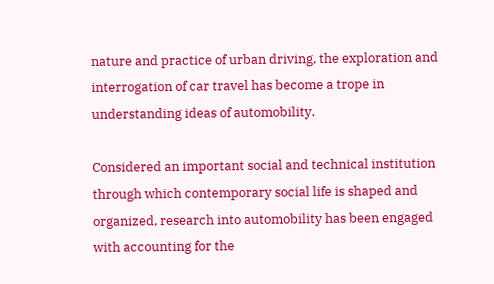nature and practice of urban driving, the exploration and interrogation of car travel has become a trope in understanding ideas of automobility.

Considered an important social and technical institution through which contemporary social life is shaped and organized, research into automobility has been engaged with accounting for the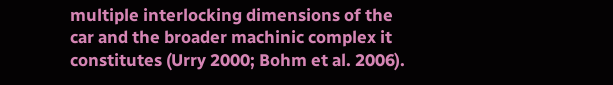multiple interlocking dimensions of the car and the broader machinic complex it constitutes (Urry 2000; Bohm et al. 2006).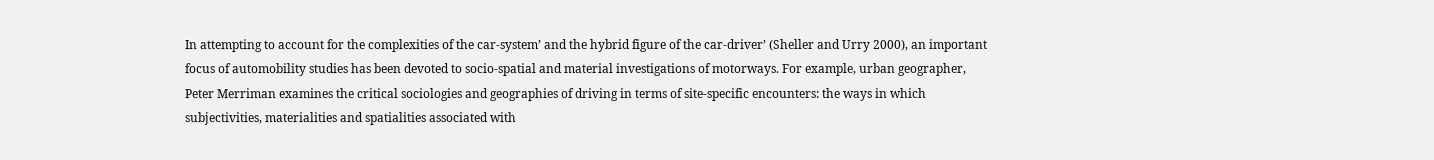In attempting to account for the complexities of the car-system’ and the hybrid figure of the car-driver’ (Sheller and Urry 2000), an important focus of automobility studies has been devoted to socio-spatial and material investigations of motorways. For example, urban geographer, Peter Merriman examines the critical sociologies and geographies of driving in terms of site-specific encounters: the ways in which subjectivities, materialities and spatialities associated with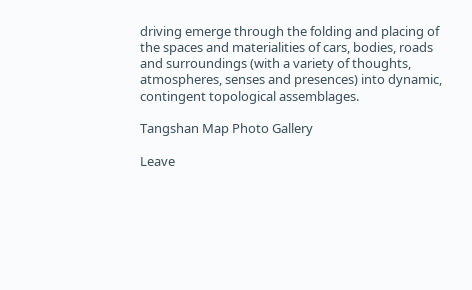driving emerge through the folding and placing of the spaces and materialities of cars, bodies, roads and surroundings (with a variety of thoughts, atmospheres, senses and presences) into dynamic, contingent topological assemblages.

Tangshan Map Photo Gallery

Leave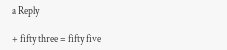a Reply

+ fifty three = fifty five